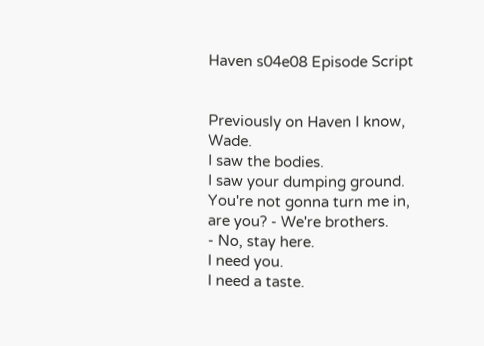Haven s04e08 Episode Script


Previously on Haven I know, Wade.
I saw the bodies.
I saw your dumping ground.
You're not gonna turn me in, are you? - We're brothers.
- No, stay here.
I need you.
I need a taste.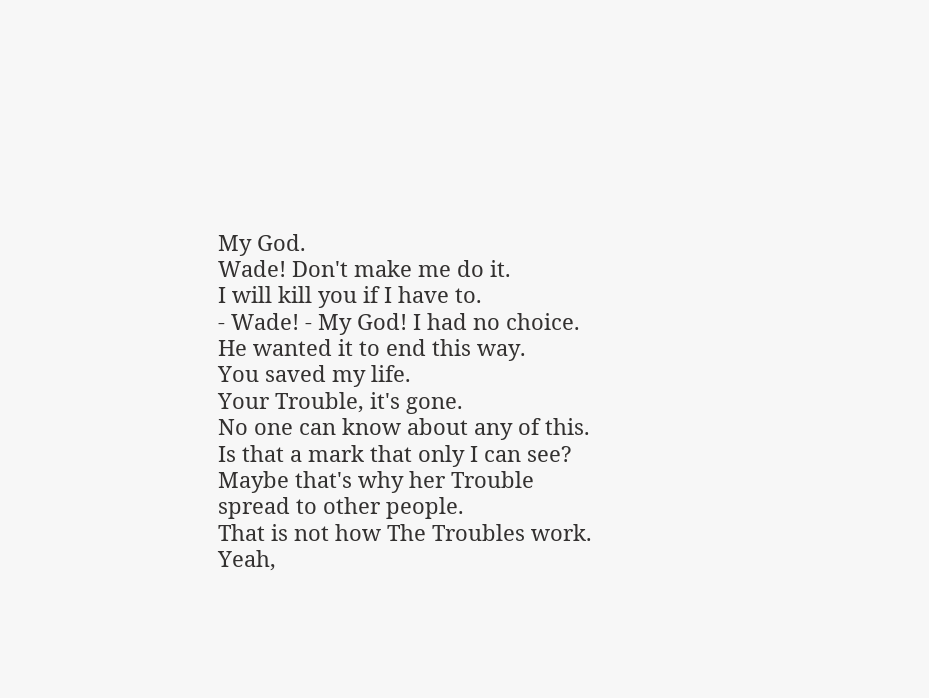My God.
Wade! Don't make me do it.
I will kill you if I have to.
- Wade! - My God! I had no choice.
He wanted it to end this way.
You saved my life.
Your Trouble, it's gone.
No one can know about any of this.
Is that a mark that only I can see? Maybe that's why her Trouble spread to other people.
That is not how The Troubles work.
Yeah,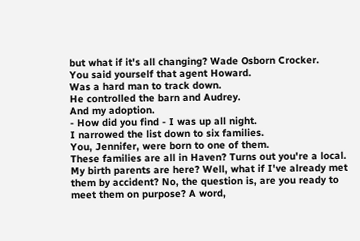but what if it's all changing? Wade Osborn Crocker.
You said yourself that agent Howard.
Was a hard man to track down.
He controlled the barn and Audrey.
And my adoption.
- How did you find - I was up all night.
I narrowed the list down to six families.
You, Jennifer, were born to one of them.
These families are all in Haven? Turns out you're a local.
My birth parents are here? Well, what if I've already met them by accident? No, the question is, are you ready to meet them on purpose? A word,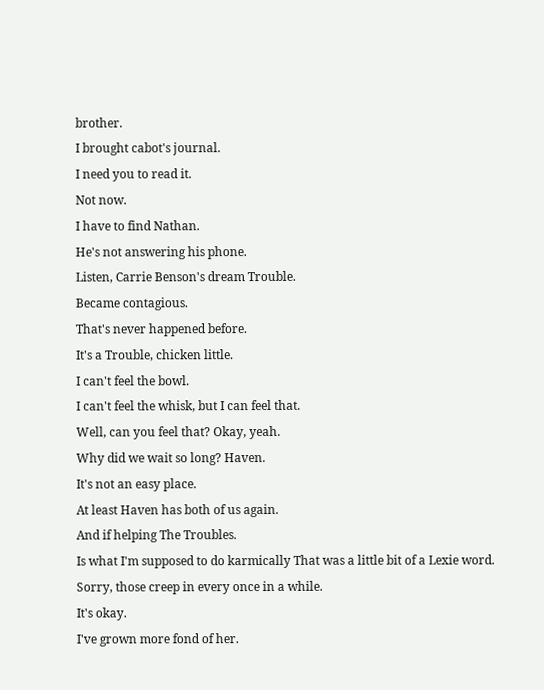brother.
I brought cabot's journal.
I need you to read it.
Not now.
I have to find Nathan.
He's not answering his phone.
Listen, Carrie Benson's dream Trouble.
Became contagious.
That's never happened before.
It's a Trouble, chicken little.
I can't feel the bowl.
I can't feel the whisk, but I can feel that.
Well, can you feel that? Okay, yeah.
Why did we wait so long? Haven.
It's not an easy place.
At least Haven has both of us again.
And if helping The Troubles.
Is what I'm supposed to do karmically That was a little bit of a Lexie word.
Sorry, those creep in every once in a while.
It's okay.
I've grown more fond of her.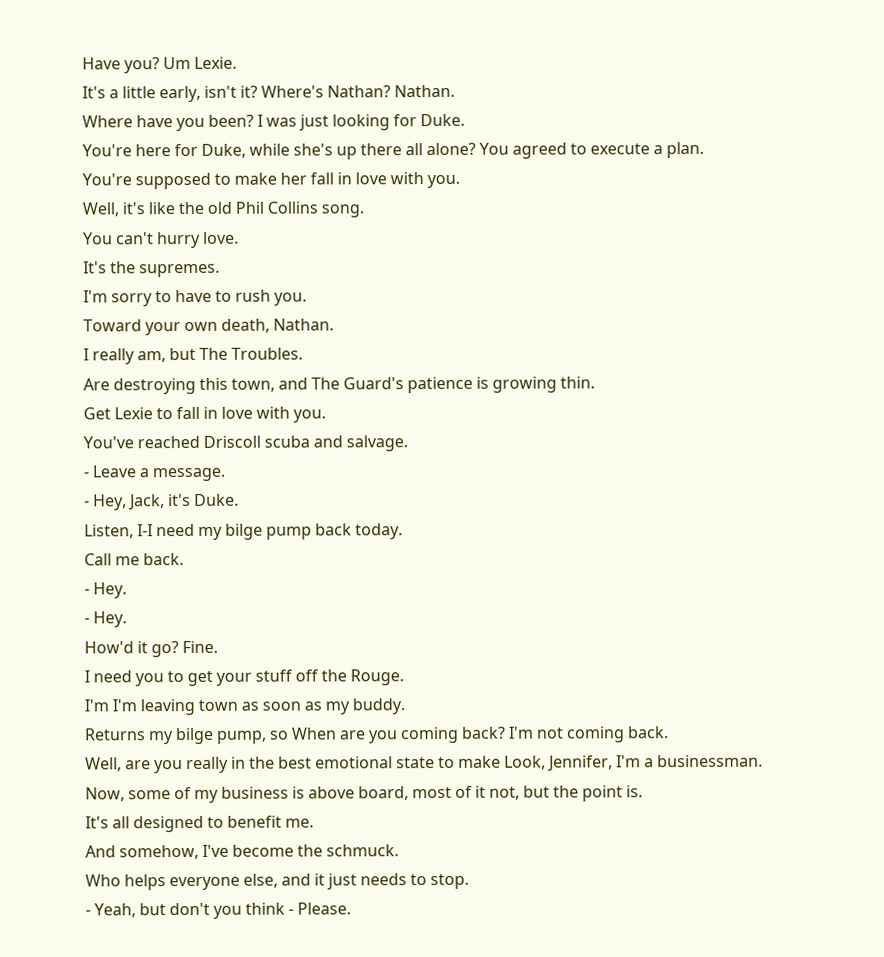Have you? Um Lexie.
It's a little early, isn't it? Where's Nathan? Nathan.
Where have you been? I was just looking for Duke.
You're here for Duke, while she's up there all alone? You agreed to execute a plan.
You're supposed to make her fall in love with you.
Well, it's like the old Phil Collins song.
You can't hurry love.
It's the supremes.
I'm sorry to have to rush you.
Toward your own death, Nathan.
I really am, but The Troubles.
Are destroying this town, and The Guard's patience is growing thin.
Get Lexie to fall in love with you.
You've reached Driscoll scuba and salvage.
- Leave a message.
- Hey, Jack, it's Duke.
Listen, I-I need my bilge pump back today.
Call me back.
- Hey.
- Hey.
How'd it go? Fine.
I need you to get your stuff off the Rouge.
I'm I'm leaving town as soon as my buddy.
Returns my bilge pump, so When are you coming back? I'm not coming back.
Well, are you really in the best emotional state to make Look, Jennifer, I'm a businessman.
Now, some of my business is above board, most of it not, but the point is.
It's all designed to benefit me.
And somehow, I've become the schmuck.
Who helps everyone else, and it just needs to stop.
- Yeah, but don't you think - Please.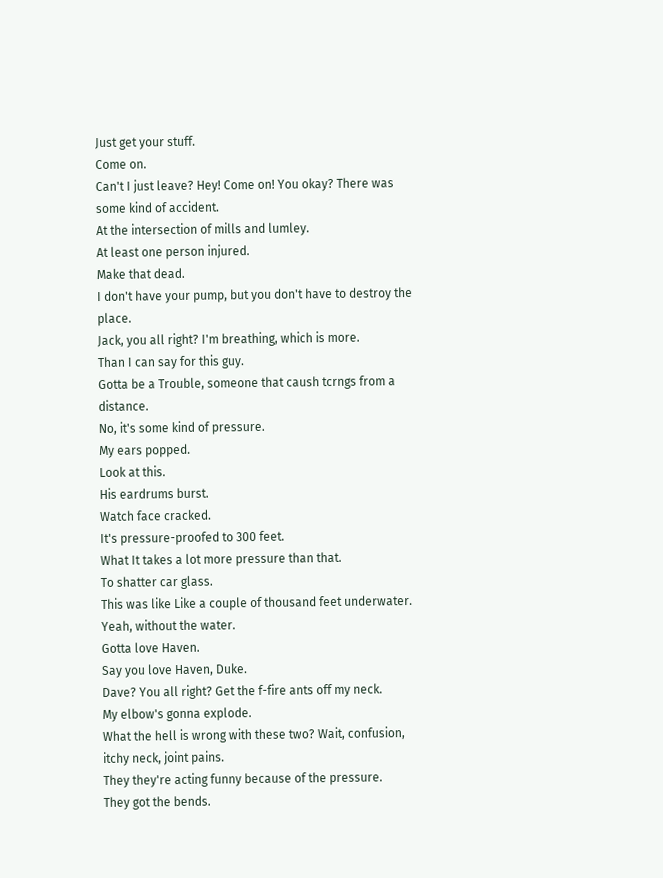Just get your stuff.
Come on.
Can't I just leave? Hey! Come on! You okay? There was some kind of accident.
At the intersection of mills and lumley.
At least one person injured.
Make that dead.
I don't have your pump, but you don't have to destroy the place.
Jack, you all right? I'm breathing, which is more.
Than I can say for this guy.
Gotta be a Trouble, someone that caush tcrngs from a distance.
No, it's some kind of pressure.
My ears popped.
Look at this.
His eardrums burst.
Watch face cracked.
It's pressure-proofed to 300 feet.
What It takes a lot more pressure than that.
To shatter car glass.
This was like Like a couple of thousand feet underwater.
Yeah, without the water.
Gotta love Haven.
Say you love Haven, Duke.
Dave? You all right? Get the f-fire ants off my neck.
My elbow's gonna explode.
What the hell is wrong with these two? Wait, confusion, itchy neck, joint pains.
They they're acting funny because of the pressure.
They got the bends.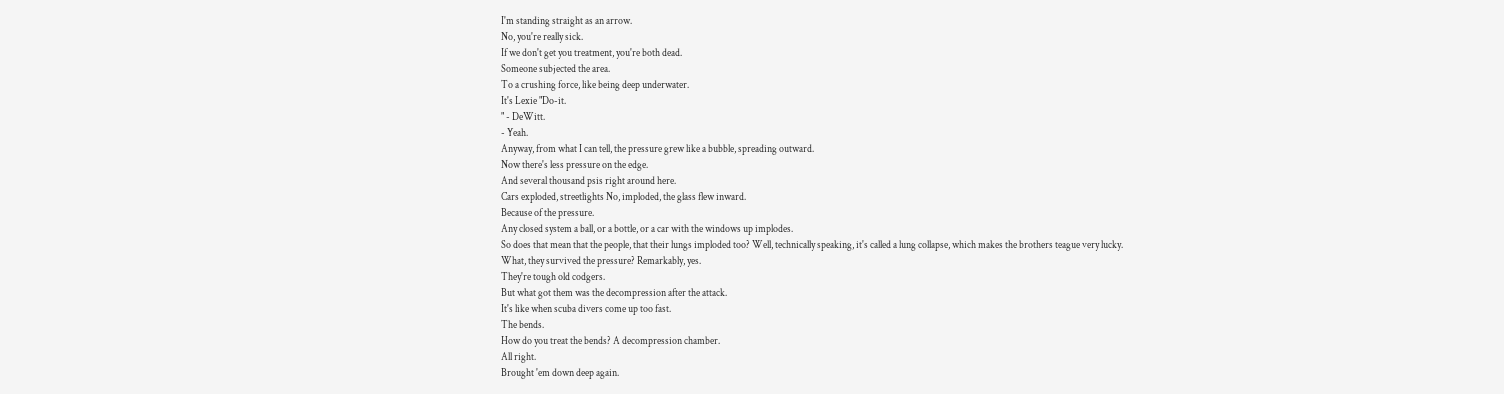I'm standing straight as an arrow.
No, you're really sick.
If we don't get you treatment, you're both dead.
Someone subjected the area.
To a crushing force, like being deep underwater.
It's Lexie "Do-it.
" - DeWitt.
- Yeah.
Anyway, from what I can tell, the pressure grew like a bubble, spreading outward.
Now there's less pressure on the edge.
And several thousand psis right around here.
Cars exploded, streetlights No, imploded, the glass flew inward.
Because of the pressure.
Any closed system a ball, or a bottle, or a car with the windows up implodes.
So does that mean that the people, that their lungs imploded too? Well, technically speaking, it's called a lung collapse, which makes the brothers teague very lucky.
What, they survived the pressure? Remarkably, yes.
They're tough old codgers.
But what got them was the decompression after the attack.
It's like when scuba divers come up too fast.
The bends.
How do you treat the bends? A decompression chamber.
All right.
Brought 'em down deep again.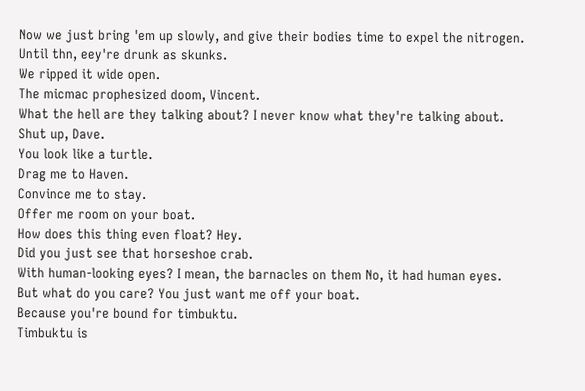Now we just bring 'em up slowly, and give their bodies time to expel the nitrogen.
Until thn, eey're drunk as skunks.
We ripped it wide open.
The micmac prophesized doom, Vincent.
What the hell are they talking about? I never know what they're talking about.
Shut up, Dave.
You look like a turtle.
Drag me to Haven.
Convince me to stay.
Offer me room on your boat.
How does this thing even float? Hey.
Did you just see that horseshoe crab.
With human-looking eyes? I mean, the barnacles on them No, it had human eyes.
But what do you care? You just want me off your boat.
Because you're bound for timbuktu.
Timbuktu is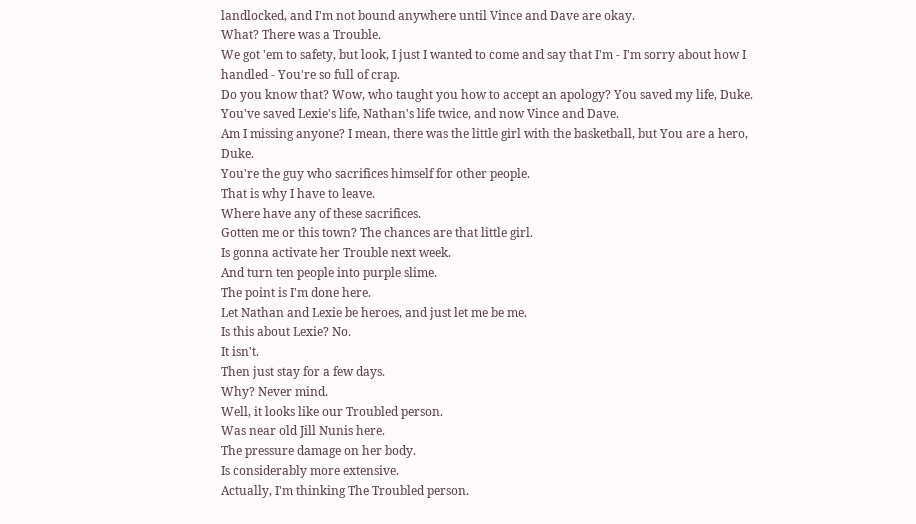landlocked, and I'm not bound anywhere until Vince and Dave are okay.
What? There was a Trouble.
We got 'em to safety, but look, I just I wanted to come and say that I'm - I'm sorry about how I handled - You're so full of crap.
Do you know that? Wow, who taught you how to accept an apology? You saved my life, Duke.
You've saved Lexie's life, Nathan's life twice, and now Vince and Dave.
Am I missing anyone? I mean, there was the little girl with the basketball, but You are a hero, Duke.
You're the guy who sacrifices himself for other people.
That is why I have to leave.
Where have any of these sacrifices.
Gotten me or this town? The chances are that little girl.
Is gonna activate her Trouble next week.
And turn ten people into purple slime.
The point is I'm done here.
Let Nathan and Lexie be heroes, and just let me be me.
Is this about Lexie? No.
It isn't.
Then just stay for a few days.
Why? Never mind.
Well, it looks like our Troubled person.
Was near old Jill Nunis here.
The pressure damage on her body.
Is considerably more extensive.
Actually, I'm thinking The Troubled person.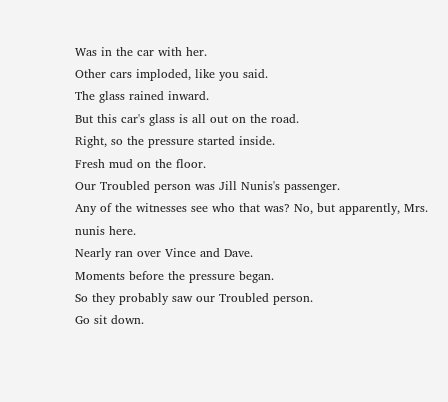Was in the car with her.
Other cars imploded, like you said.
The glass rained inward.
But this car's glass is all out on the road.
Right, so the pressure started inside.
Fresh mud on the floor.
Our Troubled person was Jill Nunis's passenger.
Any of the witnesses see who that was? No, but apparently, Mrs.
nunis here.
Nearly ran over Vince and Dave.
Moments before the pressure began.
So they probably saw our Troubled person.
Go sit down.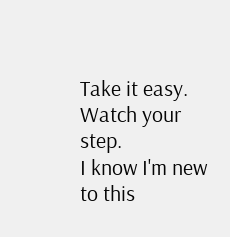Take it easy.
Watch your step.
I know I'm new to this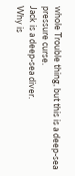whole Trouble thing, but this is a deep-sea pressure curse.
Jack is a deep-sea diver.
Why is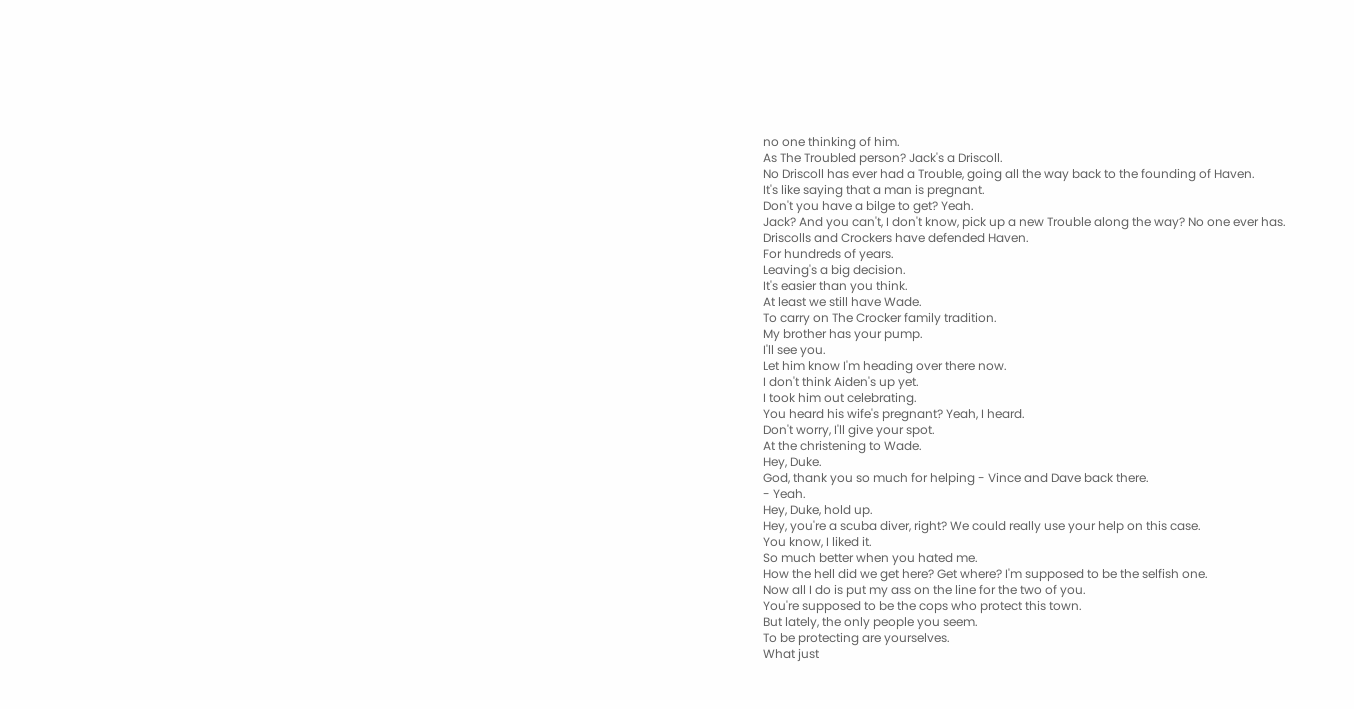no one thinking of him.
As The Troubled person? Jack's a Driscoll.
No Driscoll has ever had a Trouble, going all the way back to the founding of Haven.
It's like saying that a man is pregnant.
Don't you have a bilge to get? Yeah.
Jack? And you can't, I don't know, pick up a new Trouble along the way? No one ever has.
Driscolls and Crockers have defended Haven.
For hundreds of years.
Leaving's a big decision.
It's easier than you think.
At least we still have Wade.
To carry on The Crocker family tradition.
My brother has your pump.
I'll see you.
Let him know I'm heading over there now.
I don't think Aiden's up yet.
I took him out celebrating.
You heard his wife's pregnant? Yeah, I heard.
Don't worry, I'll give your spot.
At the christening to Wade.
Hey, Duke.
God, thank you so much for helping - Vince and Dave back there.
- Yeah.
Hey, Duke, hold up.
Hey, you're a scuba diver, right? We could really use your help on this case.
You know, I liked it.
So much better when you hated me.
How the hell did we get here? Get where? I'm supposed to be the selfish one.
Now all I do is put my ass on the line for the two of you.
You're supposed to be the cops who protect this town.
But lately, the only people you seem.
To be protecting are yourselves.
What just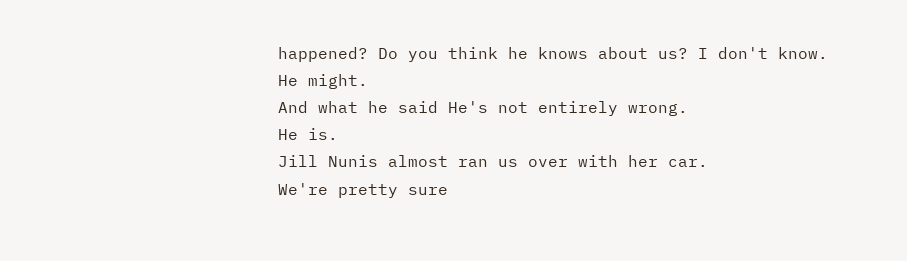happened? Do you think he knows about us? I don't know.
He might.
And what he said He's not entirely wrong.
He is.
Jill Nunis almost ran us over with her car.
We're pretty sure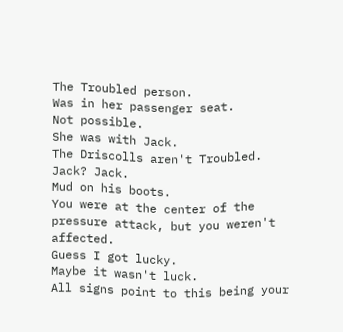The Troubled person.
Was in her passenger seat.
Not possible.
She was with Jack.
The Driscolls aren't Troubled.
Jack? Jack.
Mud on his boots.
You were at the center of the pressure attack, but you weren't affected.
Guess I got lucky.
Maybe it wasn't luck.
All signs point to this being your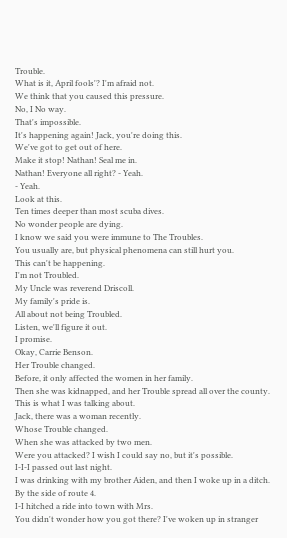Trouble.
What is it, April fools'? I'm afraid not.
We think that you caused this pressure.
No, I No way.
That's impossible.
It's happening again! Jack, you're doing this.
We've got to get out of here.
Make it stop! Nathan! Seal me in.
Nathan! Everyone all right? - Yeah.
- Yeah.
Look at this.
Ten times deeper than most scuba dives.
No wonder people are dying.
I know we said you were immune to The Troubles.
You usually are, but physical phenomena can still hurt you.
This can't be happening.
I'm not Troubled.
My Uncle was reverend Driscoll.
My family's pride is.
All about not being Troubled.
Listen, we'll figure it out.
I promise.
Okay, Carrie Benson.
Her Trouble changed.
Before, it only affected the women in her family.
Then she was kidnapped, and her Trouble spread all over the county.
This is what I was talking about.
Jack, there was a woman recently.
Whose Trouble changed.
When she was attacked by two men.
Were you attacked? I wish I could say no, but it's possible.
I-I-I passed out last night.
I was drinking with my brother Aiden, and then I woke up in a ditch.
By the side of route 4.
I-I hitched a ride into town with Mrs.
You didn't wonder how you got there? I've woken up in stranger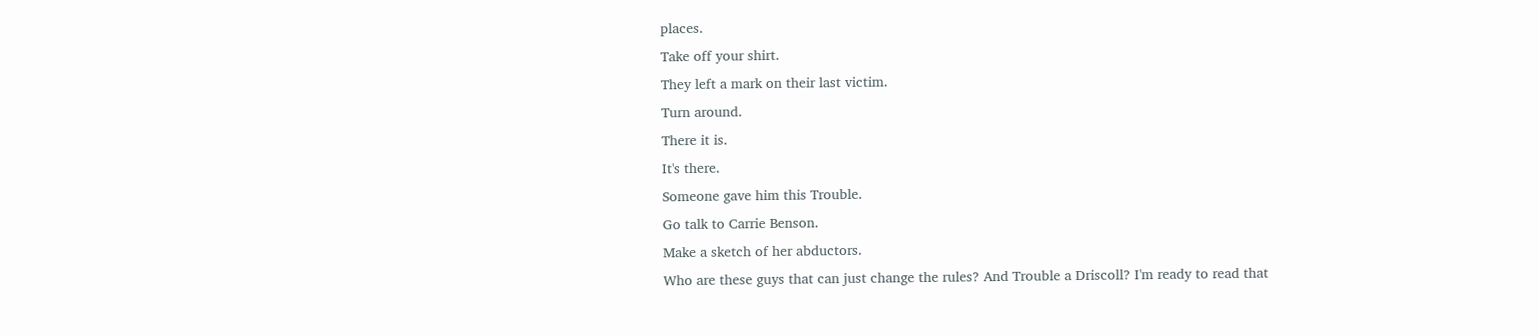places.
Take off your shirt.
They left a mark on their last victim.
Turn around.
There it is.
It's there.
Someone gave him this Trouble.
Go talk to Carrie Benson.
Make a sketch of her abductors.
Who are these guys that can just change the rules? And Trouble a Driscoll? I'm ready to read that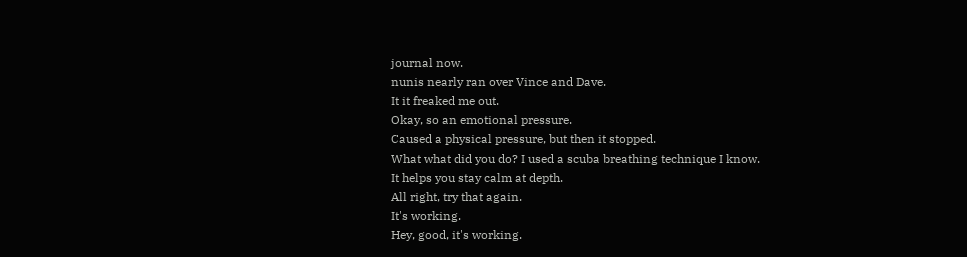journal now.
nunis nearly ran over Vince and Dave.
It it freaked me out.
Okay, so an emotional pressure.
Caused a physical pressure, but then it stopped.
What what did you do? I used a scuba breathing technique I know.
It helps you stay calm at depth.
All right, try that again.
It's working.
Hey, good, it's working.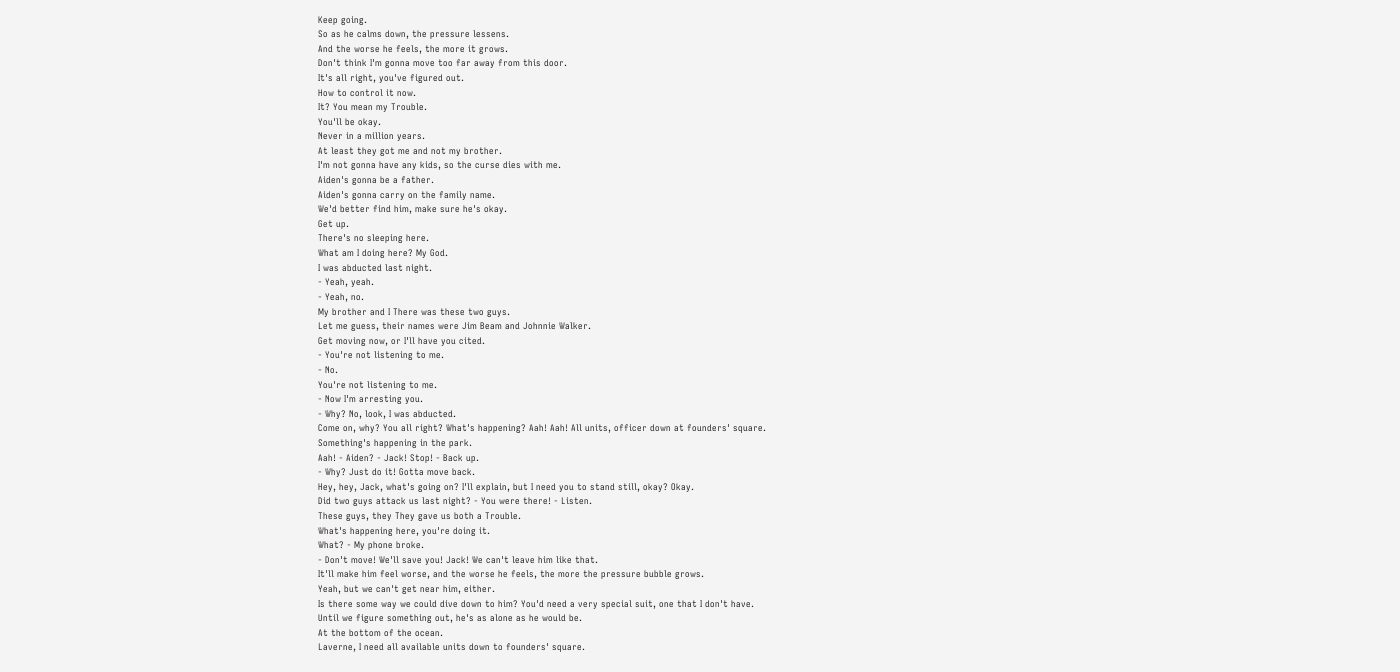Keep going.
So as he calms down, the pressure lessens.
And the worse he feels, the more it grows.
Don't think I'm gonna move too far away from this door.
It's all right, you've figured out.
How to control it now.
It? You mean my Trouble.
You'll be okay.
Never in a million years.
At least they got me and not my brother.
I'm not gonna have any kids, so the curse dies with me.
Aiden's gonna be a father.
Aiden's gonna carry on the family name.
We'd better find him, make sure he's okay.
Get up.
There's no sleeping here.
What am I doing here? My God.
I was abducted last night.
- Yeah, yeah.
- Yeah, no.
My brother and I There was these two guys.
Let me guess, their names were Jim Beam and Johnnie Walker.
Get moving now, or I'll have you cited.
- You're not listening to me.
- No.
You're not listening to me.
- Now I'm arresting you.
- Why? No, look, I was abducted.
Come on, why? You all right? What's happening? Aah! Aah! All units, officer down at founders' square.
Something's happening in the park.
Aah! - Aiden? - Jack! Stop! - Back up.
- Why? Just do it! Gotta move back.
Hey, hey, Jack, what's going on? I'll explain, but I need you to stand still, okay? Okay.
Did two guys attack us last night? - You were there! - Listen.
These guys, they They gave us both a Trouble.
What's happening here, you're doing it.
What? - My phone broke.
- Don't move! We'll save you! Jack! We can't leave him like that.
It'll make him feel worse, and the worse he feels, the more the pressure bubble grows.
Yeah, but we can't get near him, either.
Is there some way we could dive down to him? You'd need a very special suit, one that I don't have.
Until we figure something out, he's as alone as he would be.
At the bottom of the ocean.
Laverne, I need all available units down to founders' square.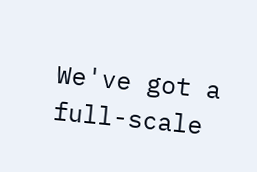We've got a full-scale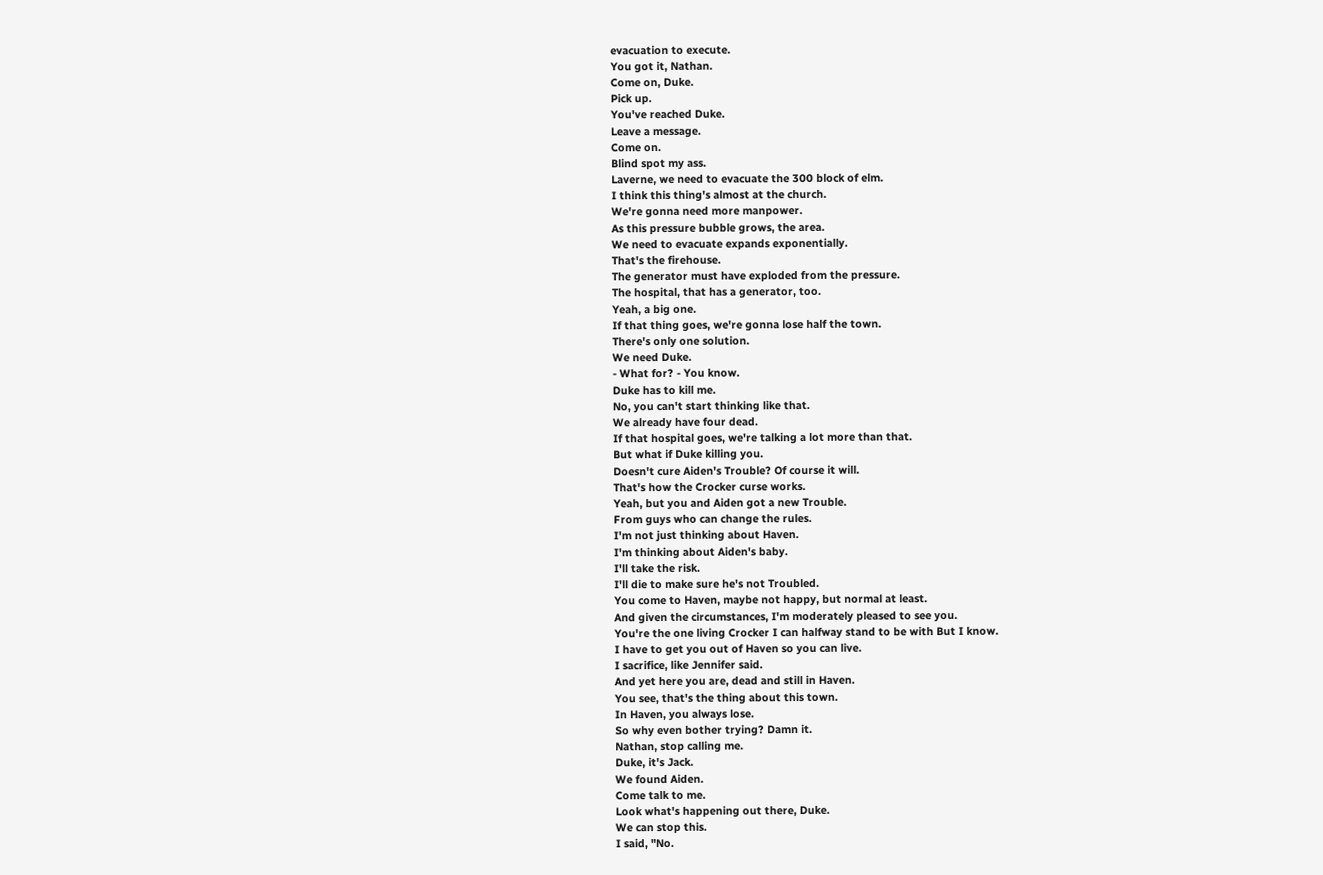evacuation to execute.
You got it, Nathan.
Come on, Duke.
Pick up.
You've reached Duke.
Leave a message.
Come on.
Blind spot my ass.
Laverne, we need to evacuate the 300 block of elm.
I think this thing's almost at the church.
We're gonna need more manpower.
As this pressure bubble grows, the area.
We need to evacuate expands exponentially.
That's the firehouse.
The generator must have exploded from the pressure.
The hospital, that has a generator, too.
Yeah, a big one.
If that thing goes, we're gonna lose half the town.
There's only one solution.
We need Duke.
- What for? - You know.
Duke has to kill me.
No, you can't start thinking like that.
We already have four dead.
If that hospital goes, we're talking a lot more than that.
But what if Duke killing you.
Doesn't cure Aiden's Trouble? Of course it will.
That's how the Crocker curse works.
Yeah, but you and Aiden got a new Trouble.
From guys who can change the rules.
I'm not just thinking about Haven.
I'm thinking about Aiden's baby.
I'll take the risk.
I'll die to make sure he's not Troubled.
You come to Haven, maybe not happy, but normal at least.
And given the circumstances, I'm moderately pleased to see you.
You're the one living Crocker I can halfway stand to be with But I know.
I have to get you out of Haven so you can live.
I sacrifice, like Jennifer said.
And yet here you are, dead and still in Haven.
You see, that's the thing about this town.
In Haven, you always lose.
So why even bother trying? Damn it.
Nathan, stop calling me.
Duke, it's Jack.
We found Aiden.
Come talk to me.
Look what's happening out there, Duke.
We can stop this.
I said, "No.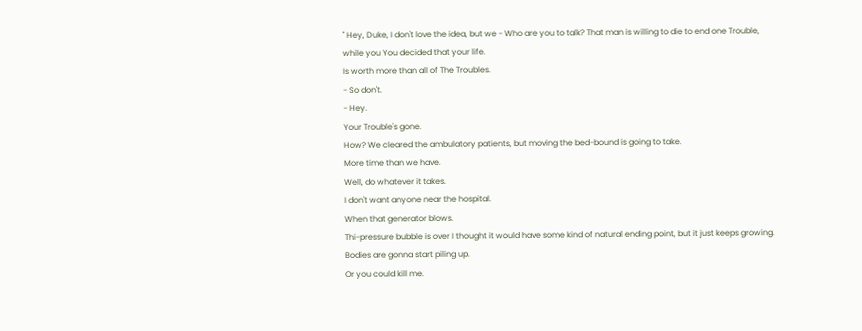" Hey, Duke, I don't love the idea, but we - Who are you to talk? That man is willing to die to end one Trouble, while you You decided that your life.
Is worth more than all of The Troubles.
- So don't.
- Hey.
Your Trouble's gone.
How? We cleared the ambulatory patients, but moving the bed-bound is going to take.
More time than we have.
Well, do whatever it takes.
I don't want anyone near the hospital.
When that generator blows.
Thi-pressure bubble is over I thought it would have some kind of natural ending point, but it just keeps growing.
Bodies are gonna start piling up.
Or you could kill me.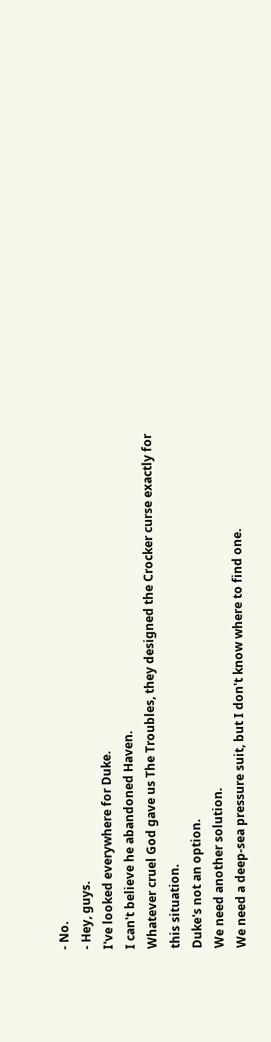- No.
- Hey, guys.
I've looked everywhere for Duke.
I can't believe he abandoned Haven.
Whatever cruel God gave us The Troubles, they designed the Crocker curse exactly for this situation.
Duke's not an option.
We need another solution.
We need a deep-sea pressure suit, but I don't know where to find one.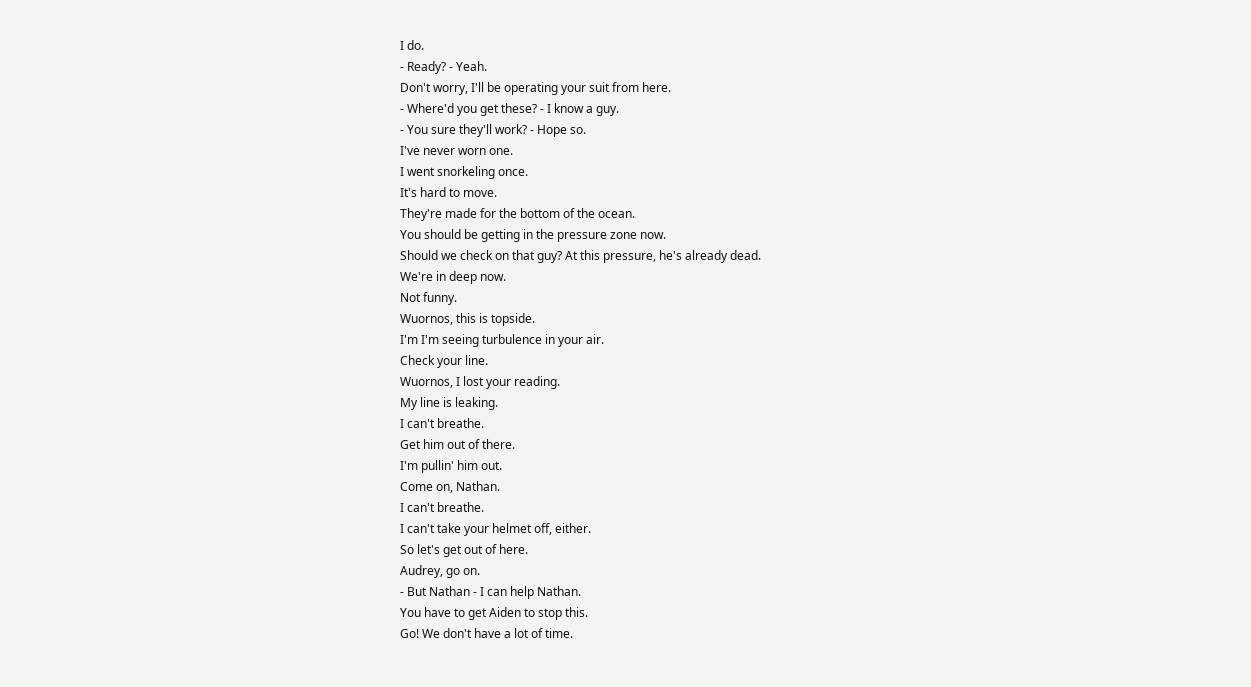I do.
- Ready? - Yeah.
Don't worry, I'll be operating your suit from here.
- Where'd you get these? - I know a guy.
- You sure they'll work? - Hope so.
I've never worn one.
I went snorkeling once.
It's hard to move.
They're made for the bottom of the ocean.
You should be getting in the pressure zone now.
Should we check on that guy? At this pressure, he's already dead.
We're in deep now.
Not funny.
Wuornos, this is topside.
I'm I'm seeing turbulence in your air.
Check your line.
Wuornos, I lost your reading.
My line is leaking.
I can't breathe.
Get him out of there.
I'm pullin' him out.
Come on, Nathan.
I can't breathe.
I can't take your helmet off, either.
So let's get out of here.
Audrey, go on.
- But Nathan - I can help Nathan.
You have to get Aiden to stop this.
Go! We don't have a lot of time.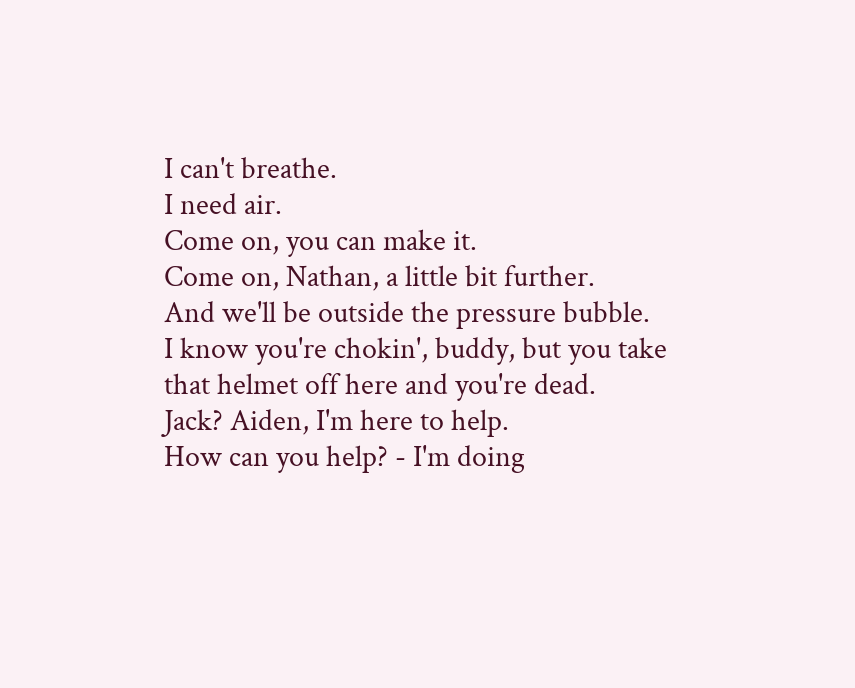I can't breathe.
I need air.
Come on, you can make it.
Come on, Nathan, a little bit further.
And we'll be outside the pressure bubble.
I know you're chokin', buddy, but you take that helmet off here and you're dead.
Jack? Aiden, I'm here to help.
How can you help? - I'm doing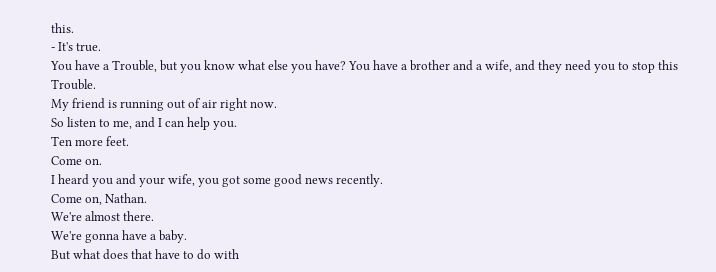this.
- It's true.
You have a Trouble, but you know what else you have? You have a brother and a wife, and they need you to stop this Trouble.
My friend is running out of air right now.
So listen to me, and I can help you.
Ten more feet.
Come on.
I heard you and your wife, you got some good news recently.
Come on, Nathan.
We're almost there.
We're gonna have a baby.
But what does that have to do with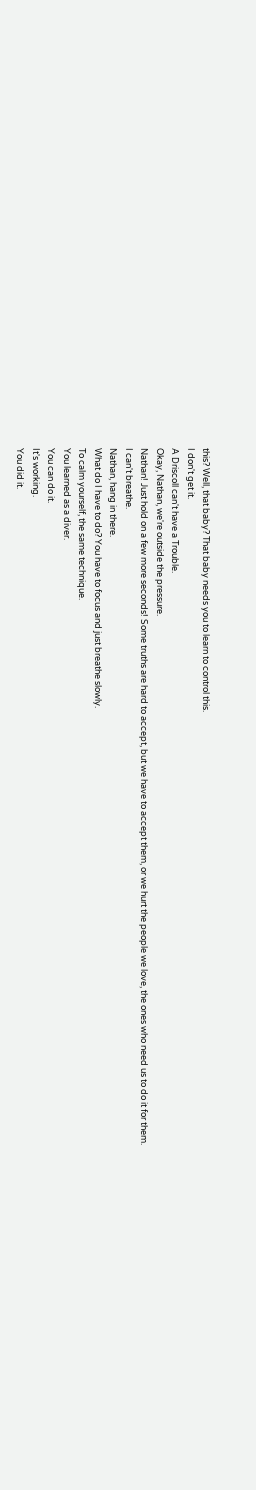this? Well, that baby? That baby needs you to learn to control this.
I don't get it.
A Driscoll can't have a Trouble.
Okay, Nathan, we're outside the pressure.
Nathan! Just hold on a few more seconds! Some truths are hard to accept, but we have to accept them, or we hurt the people we love, the ones who need us to do it for them.
I can't breathe.
Nathan, hang in there.
What do I have to do? You have to focus and just breathe slowly.
To calm yourself, the same technique.
You learned as a diver.
You can do it.
It's working.
You did it.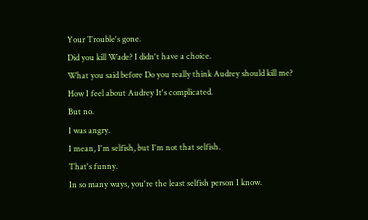Your Trouble's gone.
Did you kill Wade? I didn't have a choice.
What you said before Do you really think Audrey should kill me? How I feel about Audrey It's complicated.
But no.
I was angry.
I mean, I'm selfish, but I'm not that selfish.
That's funny.
In so many ways, you're the least selfish person I know.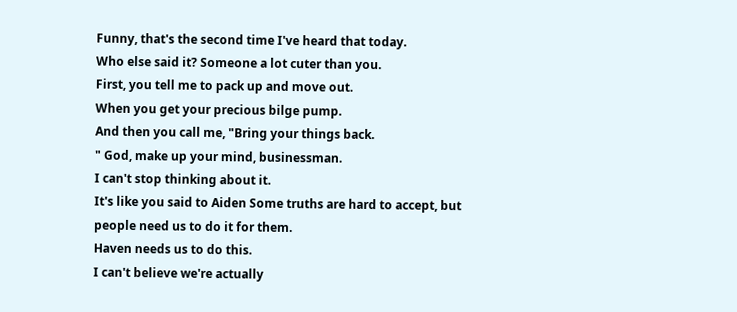Funny, that's the second time I've heard that today.
Who else said it? Someone a lot cuter than you.
First, you tell me to pack up and move out.
When you get your precious bilge pump.
And then you call me, "Bring your things back.
" God, make up your mind, businessman.
I can't stop thinking about it.
It's like you said to Aiden Some truths are hard to accept, but people need us to do it for them.
Haven needs us to do this.
I can't believe we're actually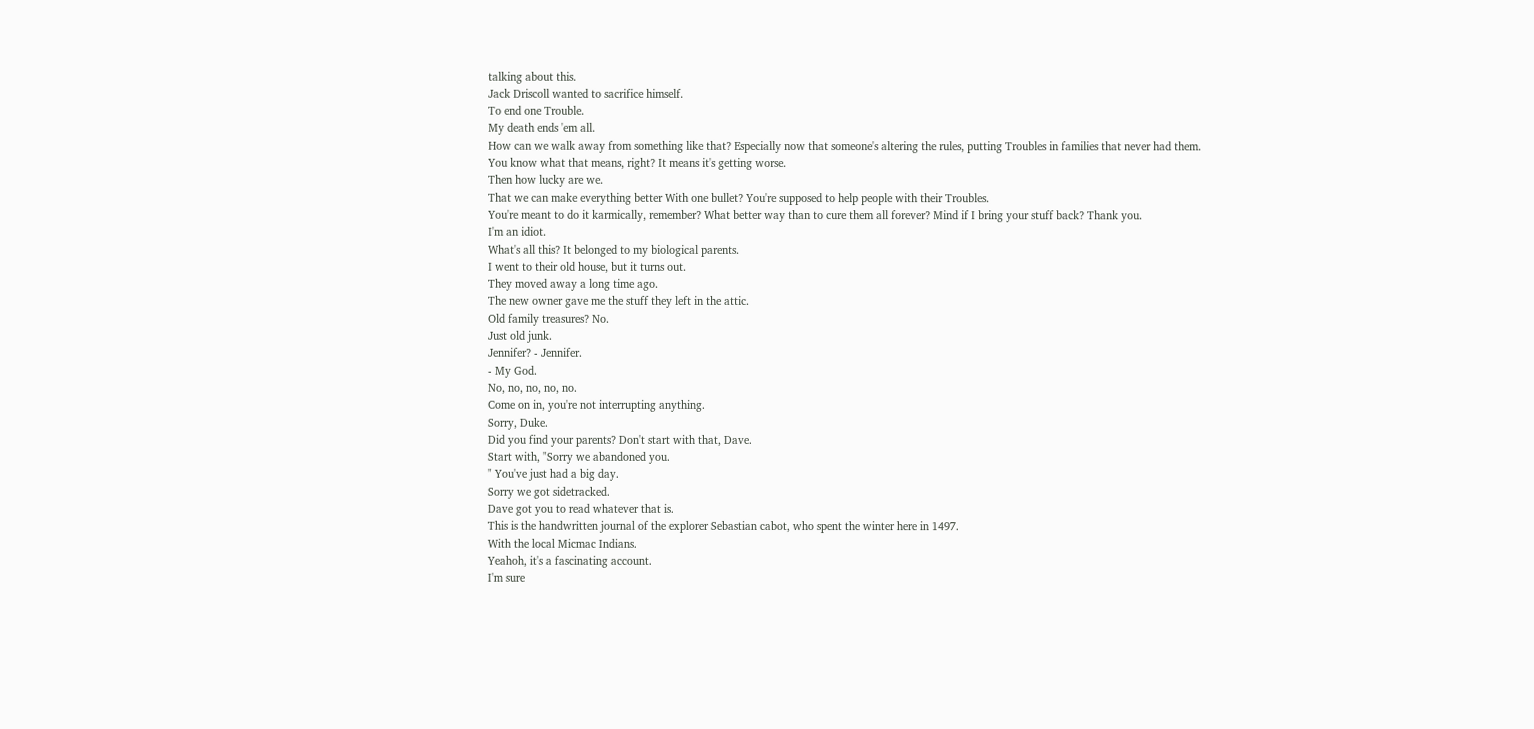talking about this.
Jack Driscoll wanted to sacrifice himself.
To end one Trouble.
My death ends 'em all.
How can we walk away from something like that? Especially now that someone's altering the rules, putting Troubles in families that never had them.
You know what that means, right? It means it's getting worse.
Then how lucky are we.
That we can make everything better With one bullet? You're supposed to help people with their Troubles.
You're meant to do it karmically, remember? What better way than to cure them all forever? Mind if I bring your stuff back? Thank you.
I'm an idiot.
What's all this? It belonged to my biological parents.
I went to their old house, but it turns out.
They moved away a long time ago.
The new owner gave me the stuff they left in the attic.
Old family treasures? No.
Just old junk.
Jennifer? - Jennifer.
- My God.
No, no, no, no, no.
Come on in, you're not interrupting anything.
Sorry, Duke.
Did you find your parents? Don't start with that, Dave.
Start with, "Sorry we abandoned you.
" You've just had a big day.
Sorry we got sidetracked.
Dave got you to read whatever that is.
This is the handwritten journal of the explorer Sebastian cabot, who spent the winter here in 1497.
With the local Micmac Indians.
Yeahoh, it's a fascinating account.
I'm sure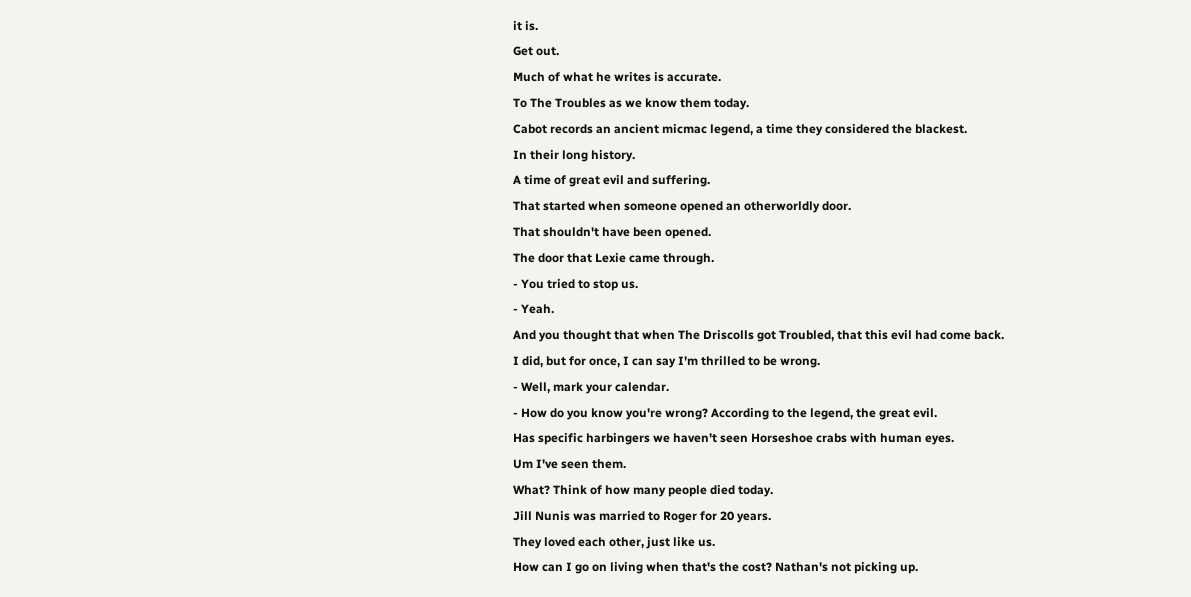it is.
Get out.
Much of what he writes is accurate.
To The Troubles as we know them today.
Cabot records an ancient micmac legend, a time they considered the blackest.
In their long history.
A time of great evil and suffering.
That started when someone opened an otherworldly door.
That shouldn't have been opened.
The door that Lexie came through.
- You tried to stop us.
- Yeah.
And you thought that when The Driscolls got Troubled, that this evil had come back.
I did, but for once, I can say I'm thrilled to be wrong.
- Well, mark your calendar.
- How do you know you're wrong? According to the legend, the great evil.
Has specific harbingers we haven't seen Horseshoe crabs with human eyes.
Um I've seen them.
What? Think of how many people died today.
Jill Nunis was married to Roger for 20 years.
They loved each other, just like us.
How can I go on living when that's the cost? Nathan's not picking up.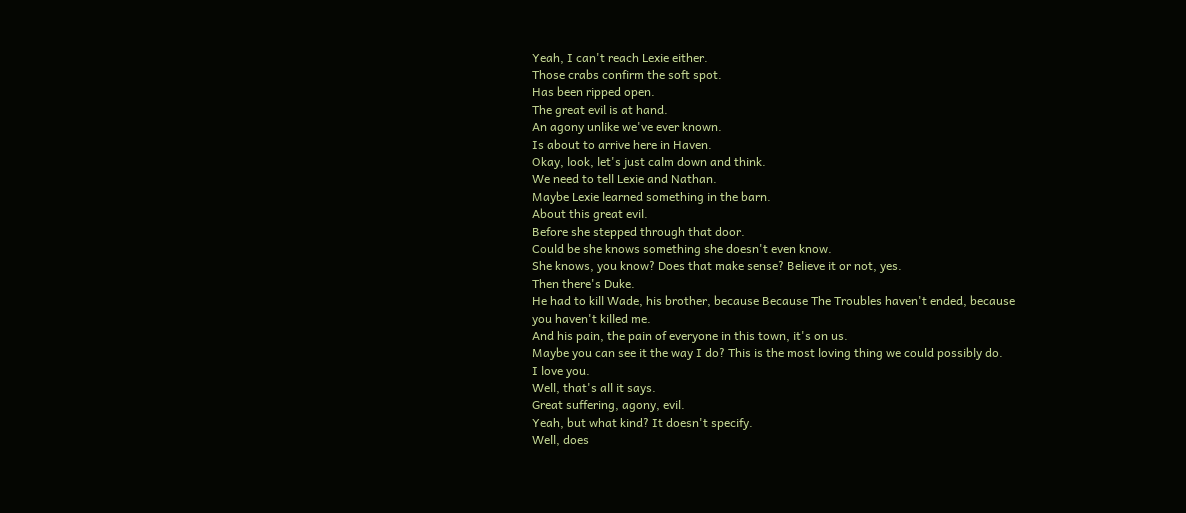Yeah, I can't reach Lexie either.
Those crabs confirm the soft spot.
Has been ripped open.
The great evil is at hand.
An agony unlike we've ever known.
Is about to arrive here in Haven.
Okay, look, let's just calm down and think.
We need to tell Lexie and Nathan.
Maybe Lexie learned something in the barn.
About this great evil.
Before she stepped through that door.
Could be she knows something she doesn't even know.
She knows, you know? Does that make sense? Believe it or not, yes.
Then there's Duke.
He had to kill Wade, his brother, because Because The Troubles haven't ended, because you haven't killed me.
And his pain, the pain of everyone in this town, it's on us.
Maybe you can see it the way I do? This is the most loving thing we could possibly do.
I love you.
Well, that's all it says.
Great suffering, agony, evil.
Yeah, but what kind? It doesn't specify.
Well, does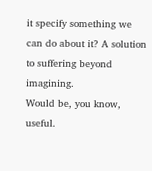it specify something we can do about it? A solution to suffering beyond imagining.
Would be, you know, useful.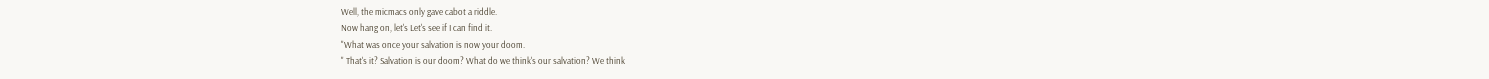Well, the micmacs only gave cabot a riddle.
Now hang on, let's Let's see if I can find it.
"What was once your salvation is now your doom.
" That's it? Salvation is our doom? What do we think's our salvation? We think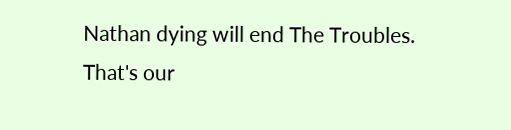Nathan dying will end The Troubles.
That's our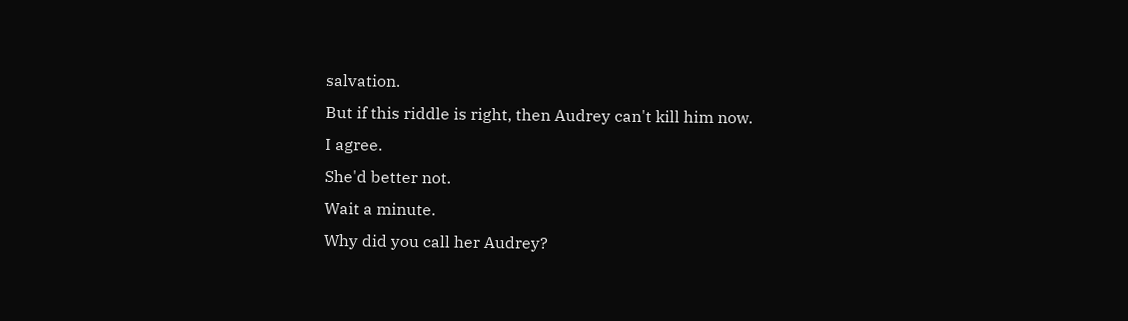salvation.
But if this riddle is right, then Audrey can't kill him now.
I agree.
She'd better not.
Wait a minute.
Why did you call her Audrey?